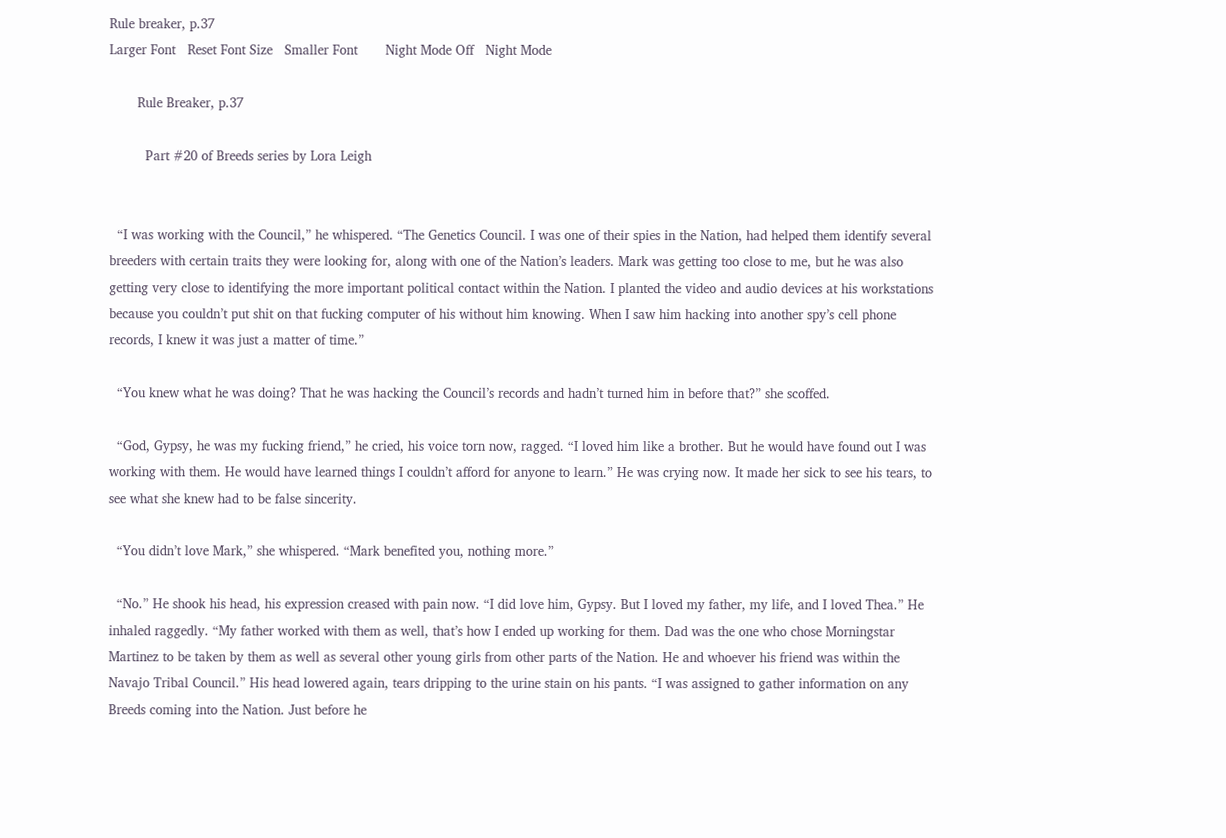Rule breaker, p.37
Larger Font   Reset Font Size   Smaller Font       Night Mode Off   Night Mode

       Rule Breaker, p.37

         Part #20 of Breeds series by Lora Leigh


  “I was working with the Council,” he whispered. “The Genetics Council. I was one of their spies in the Nation, had helped them identify several breeders with certain traits they were looking for, along with one of the Nation’s leaders. Mark was getting too close to me, but he was also getting very close to identifying the more important political contact within the Nation. I planted the video and audio devices at his workstations because you couldn’t put shit on that fucking computer of his without him knowing. When I saw him hacking into another spy’s cell phone records, I knew it was just a matter of time.”

  “You knew what he was doing? That he was hacking the Council’s records and hadn’t turned him in before that?” she scoffed.

  “God, Gypsy, he was my fucking friend,” he cried, his voice torn now, ragged. “I loved him like a brother. But he would have found out I was working with them. He would have learned things I couldn’t afford for anyone to learn.” He was crying now. It made her sick to see his tears, to see what she knew had to be false sincerity.

  “You didn’t love Mark,” she whispered. “Mark benefited you, nothing more.”

  “No.” He shook his head, his expression creased with pain now. “I did love him, Gypsy. But I loved my father, my life, and I loved Thea.” He inhaled raggedly. “My father worked with them as well, that’s how I ended up working for them. Dad was the one who chose Morningstar Martinez to be taken by them as well as several other young girls from other parts of the Nation. He and whoever his friend was within the Navajo Tribal Council.” His head lowered again, tears dripping to the urine stain on his pants. “I was assigned to gather information on any Breeds coming into the Nation. Just before he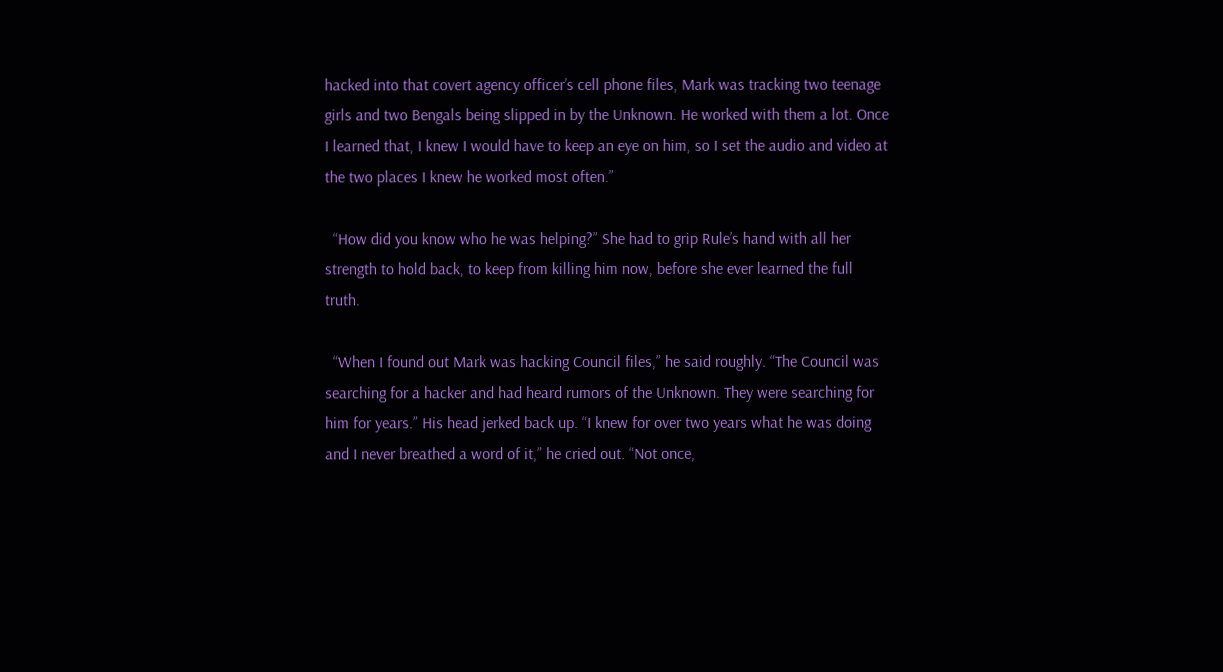hacked into that covert agency officer’s cell phone files, Mark was tracking two teenage girls and two Bengals being slipped in by the Unknown. He worked with them a lot. Once I learned that, I knew I would have to keep an eye on him, so I set the audio and video at the two places I knew he worked most often.”

  “How did you know who he was helping?” She had to grip Rule’s hand with all her strength to hold back, to keep from killing him now, before she ever learned the full truth.

  “When I found out Mark was hacking Council files,” he said roughly. “The Council was searching for a hacker and had heard rumors of the Unknown. They were searching for him for years.” His head jerked back up. “I knew for over two years what he was doing and I never breathed a word of it,” he cried out. “Not once,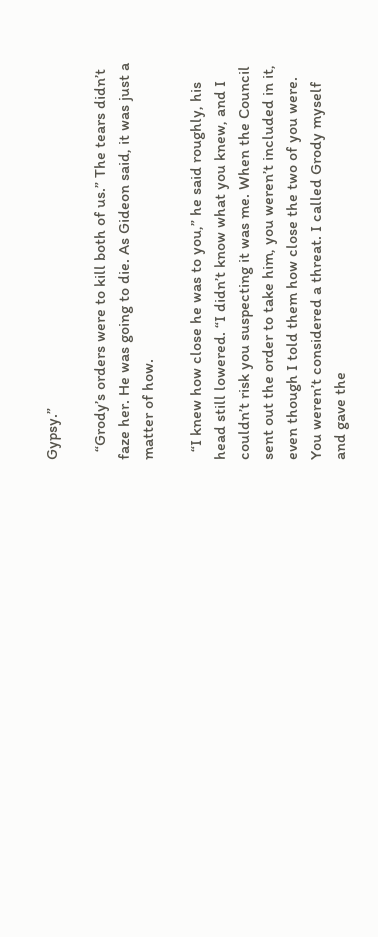Gypsy.”

  “Grody’s orders were to kill both of us.” The tears didn’t faze her. He was going to die. As Gideon said, it was just a matter of how.

  “I knew how close he was to you,” he said roughly, his head still lowered. “I didn’t know what you knew, and I couldn’t risk you suspecting it was me. When the Council sent out the order to take him, you weren’t included in it, even though I told them how close the two of you were. You weren’t considered a threat. I called Grody myself and gave the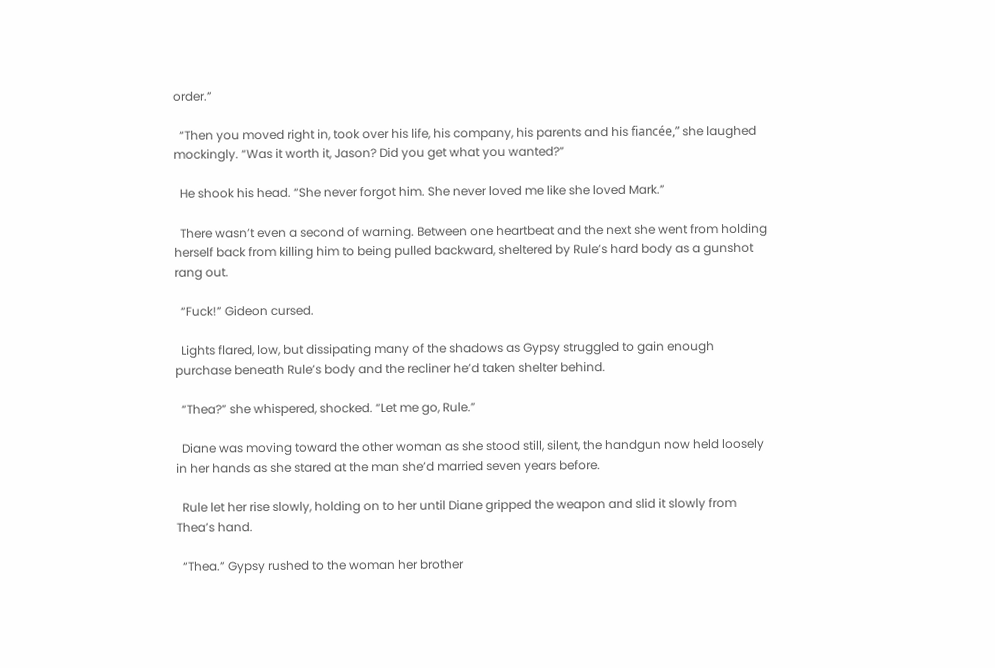order.”

  “Then you moved right in, took over his life, his company, his parents and his fiancée,” she laughed mockingly. “Was it worth it, Jason? Did you get what you wanted?”

  He shook his head. “She never forgot him. She never loved me like she loved Mark.”

  There wasn’t even a second of warning. Between one heartbeat and the next she went from holding herself back from killing him to being pulled backward, sheltered by Rule’s hard body as a gunshot rang out.

  “Fuck!” Gideon cursed.

  Lights flared, low, but dissipating many of the shadows as Gypsy struggled to gain enough purchase beneath Rule’s body and the recliner he’d taken shelter behind.

  “Thea?” she whispered, shocked. “Let me go, Rule.”

  Diane was moving toward the other woman as she stood still, silent, the handgun now held loosely in her hands as she stared at the man she’d married seven years before.

  Rule let her rise slowly, holding on to her until Diane gripped the weapon and slid it slowly from Thea’s hand.

  “Thea.” Gypsy rushed to the woman her brother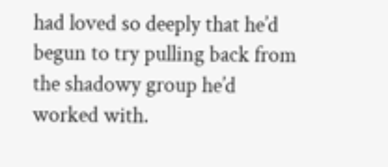had loved so deeply that he’d begun to try pulling back from the shadowy group he’d worked with.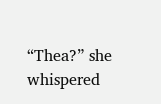“Thea?” she whispered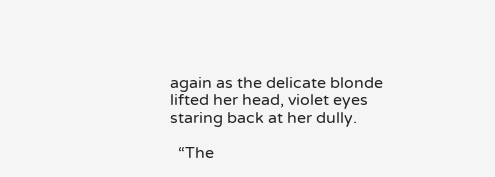again as the delicate blonde lifted her head, violet eyes staring back at her dully.

  “The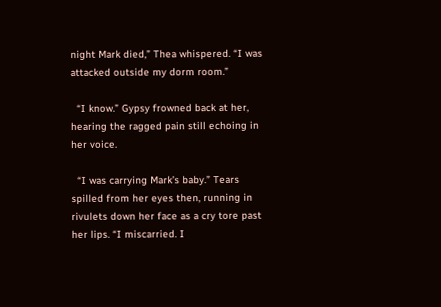night Mark died,” Thea whispered. “I was attacked outside my dorm room.”

  “I know.” Gypsy frowned back at her, hearing the ragged pain still echoing in her voice.

  “I was carrying Mark’s baby.” Tears spilled from her eyes then, running in rivulets down her face as a cry tore past her lips. “I miscarried. I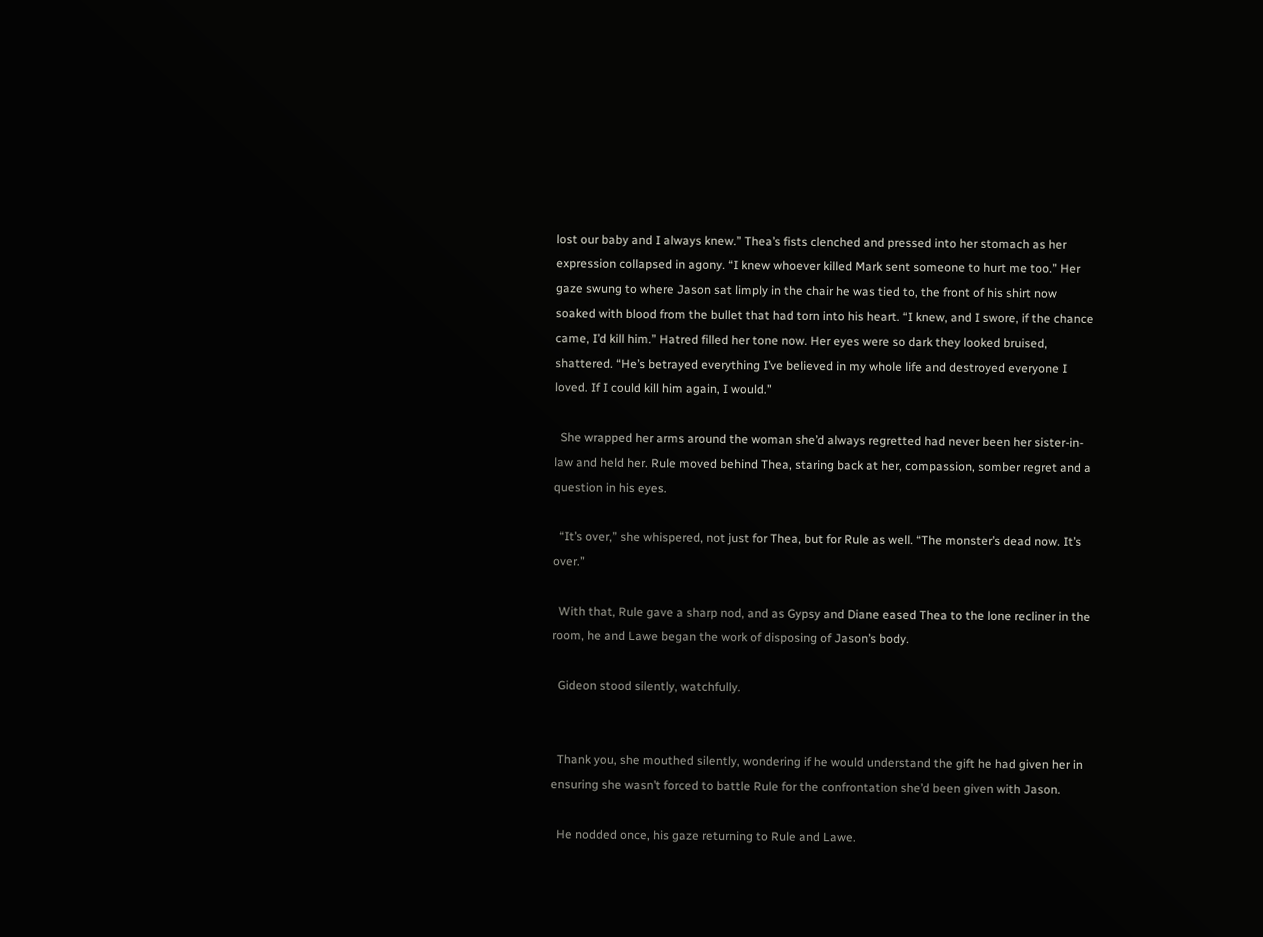lost our baby and I always knew.” Thea’s fists clenched and pressed into her stomach as her expression collapsed in agony. “I knew whoever killed Mark sent someone to hurt me too.” Her gaze swung to where Jason sat limply in the chair he was tied to, the front of his shirt now soaked with blood from the bullet that had torn into his heart. “I knew, and I swore, if the chance came, I’d kill him.” Hatred filled her tone now. Her eyes were so dark they looked bruised, shattered. “He’s betrayed everything I’ve believed in my whole life and destroyed everyone I loved. If I could kill him again, I would.”

  She wrapped her arms around the woman she’d always regretted had never been her sister-in-law and held her. Rule moved behind Thea, staring back at her, compassion, somber regret and a question in his eyes.

  “It’s over,” she whispered, not just for Thea, but for Rule as well. “The monster’s dead now. It’s over.”

  With that, Rule gave a sharp nod, and as Gypsy and Diane eased Thea to the lone recliner in the room, he and Lawe began the work of disposing of Jason’s body.

  Gideon stood silently, watchfully.


  Thank you, she mouthed silently, wondering if he would understand the gift he had given her in ensuring she wasn’t forced to battle Rule for the confrontation she’d been given with Jason.

  He nodded once, his gaze returning to Rule and Lawe.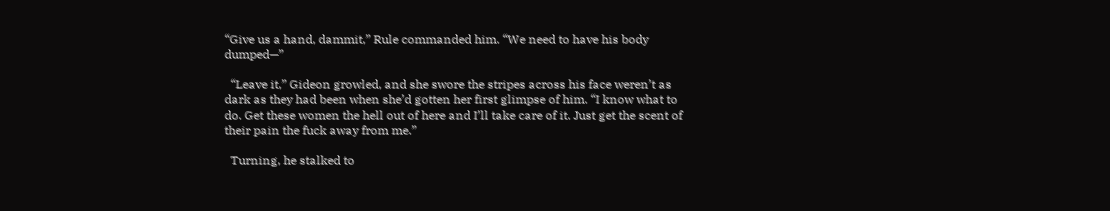“Give us a hand, dammit,” Rule commanded him. “We need to have his body dumped—”

  “Leave it,” Gideon growled, and she swore the stripes across his face weren’t as dark as they had been when she’d gotten her first glimpse of him. “I know what to do. Get these women the hell out of here and I’ll take care of it. Just get the scent of their pain the fuck away from me.”

  Turning, he stalked to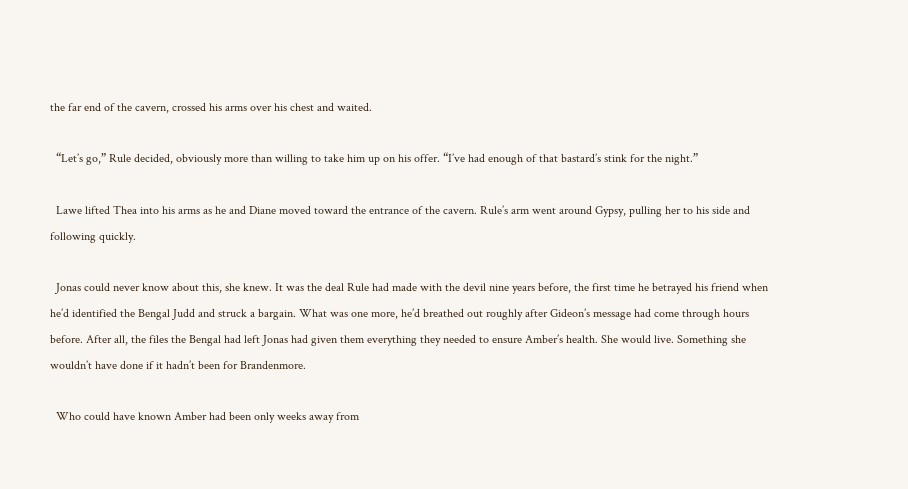the far end of the cavern, crossed his arms over his chest and waited.

  “Let’s go,” Rule decided, obviously more than willing to take him up on his offer. “I’ve had enough of that bastard’s stink for the night.”

  Lawe lifted Thea into his arms as he and Diane moved toward the entrance of the cavern. Rule’s arm went around Gypsy, pulling her to his side and following quickly.

  Jonas could never know about this, she knew. It was the deal Rule had made with the devil nine years before, the first time he betrayed his friend when he’d identified the Bengal Judd and struck a bargain. What was one more, he’d breathed out roughly after Gideon’s message had come through hours before. After all, the files the Bengal had left Jonas had given them everything they needed to ensure Amber’s health. She would live. Something she wouldn’t have done if it hadn’t been for Brandenmore.

  Who could have known Amber had been only weeks away from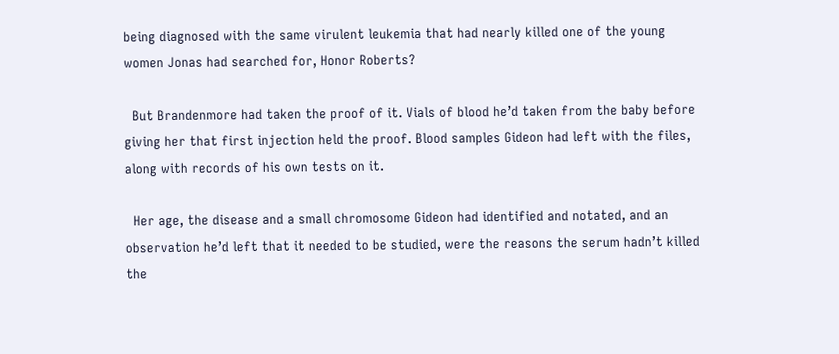being diagnosed with the same virulent leukemia that had nearly killed one of the young women Jonas had searched for, Honor Roberts?

  But Brandenmore had taken the proof of it. Vials of blood he’d taken from the baby before giving her that first injection held the proof. Blood samples Gideon had left with the files, along with records of his own tests on it.

  Her age, the disease and a small chromosome Gideon had identified and notated, and an observation he’d left that it needed to be studied, were the reasons the serum hadn’t killed the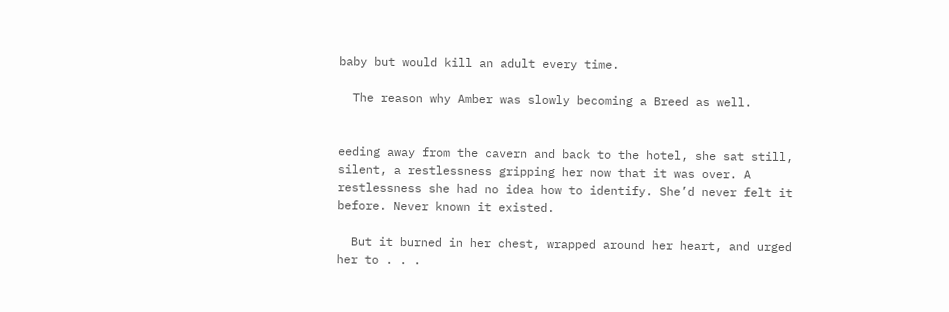baby but would kill an adult every time.

  The reason why Amber was slowly becoming a Breed as well.


eeding away from the cavern and back to the hotel, she sat still, silent, a restlessness gripping her now that it was over. A restlessness she had no idea how to identify. She’d never felt it before. Never known it existed.

  But it burned in her chest, wrapped around her heart, and urged her to . . .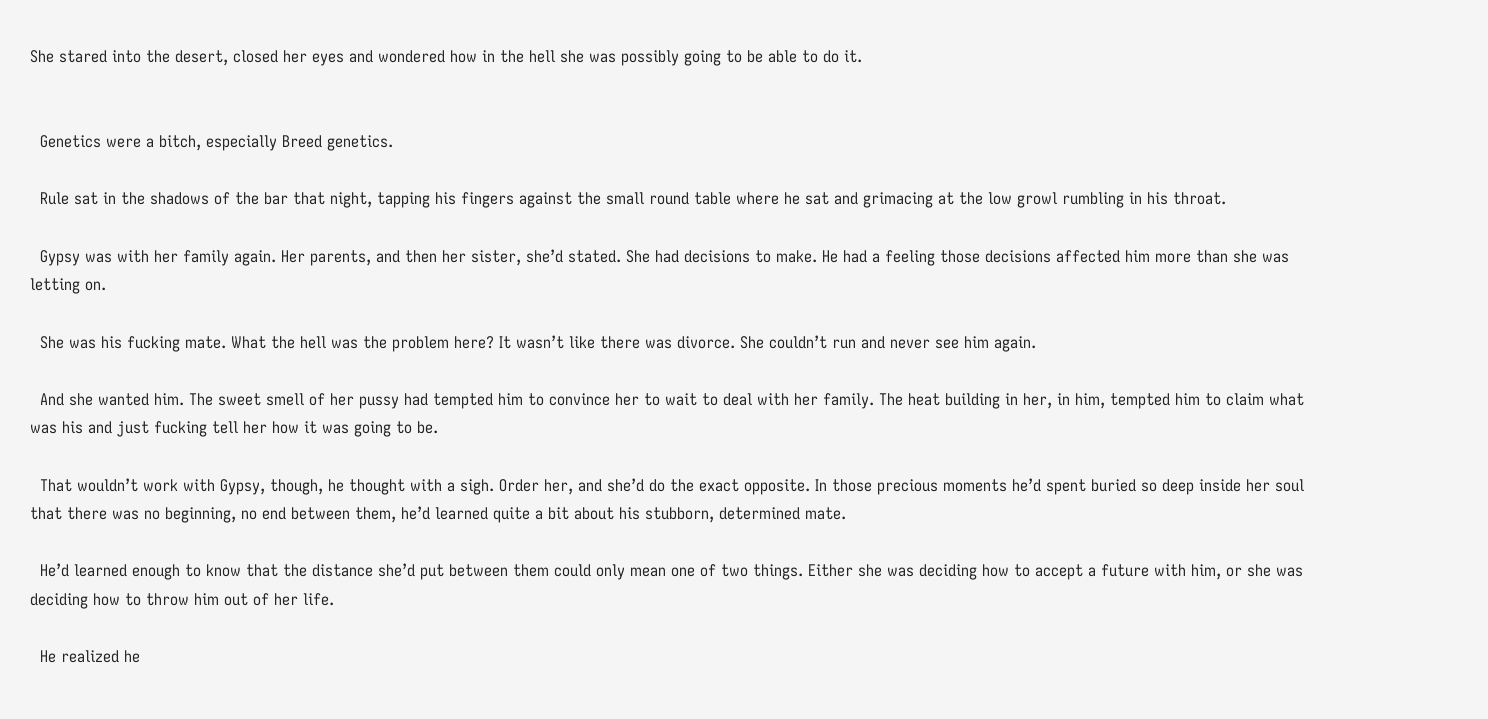She stared into the desert, closed her eyes and wondered how in the hell she was possibly going to be able to do it.


  Genetics were a bitch, especially Breed genetics.

  Rule sat in the shadows of the bar that night, tapping his fingers against the small round table where he sat and grimacing at the low growl rumbling in his throat.

  Gypsy was with her family again. Her parents, and then her sister, she’d stated. She had decisions to make. He had a feeling those decisions affected him more than she was letting on.

  She was his fucking mate. What the hell was the problem here? It wasn’t like there was divorce. She couldn’t run and never see him again.

  And she wanted him. The sweet smell of her pussy had tempted him to convince her to wait to deal with her family. The heat building in her, in him, tempted him to claim what was his and just fucking tell her how it was going to be.

  That wouldn’t work with Gypsy, though, he thought with a sigh. Order her, and she’d do the exact opposite. In those precious moments he’d spent buried so deep inside her soul that there was no beginning, no end between them, he’d learned quite a bit about his stubborn, determined mate.

  He’d learned enough to know that the distance she’d put between them could only mean one of two things. Either she was deciding how to accept a future with him, or she was deciding how to throw him out of her life.

  He realized he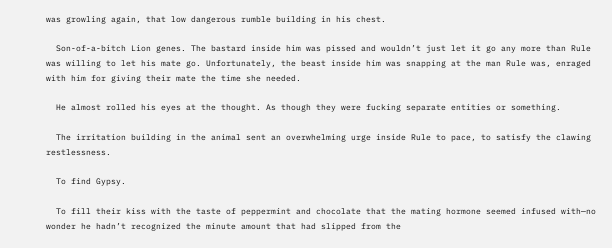was growling again, that low dangerous rumble building in his chest.

  Son-of-a-bitch Lion genes. The bastard inside him was pissed and wouldn’t just let it go any more than Rule was willing to let his mate go. Unfortunately, the beast inside him was snapping at the man Rule was, enraged with him for giving their mate the time she needed.

  He almost rolled his eyes at the thought. As though they were fucking separate entities or something.

  The irritation building in the animal sent an overwhelming urge inside Rule to pace, to satisfy the clawing restlessness.

  To find Gypsy.

  To fill their kiss with the taste of peppermint and chocolate that the mating hormone seemed infused with—no wonder he hadn’t recognized the minute amount that had slipped from the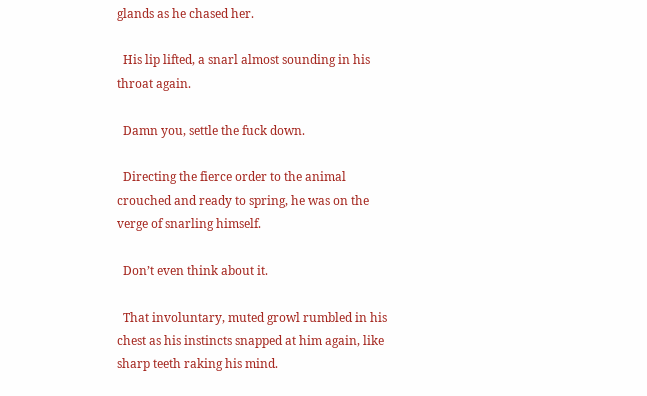glands as he chased her.

  His lip lifted, a snarl almost sounding in his throat again.

  Damn you, settle the fuck down.

  Directing the fierce order to the animal crouched and ready to spring, he was on the verge of snarling himself.

  Don’t even think about it.

  That involuntary, muted growl rumbled in his chest as his instincts snapped at him again, like sharp teeth raking his mind.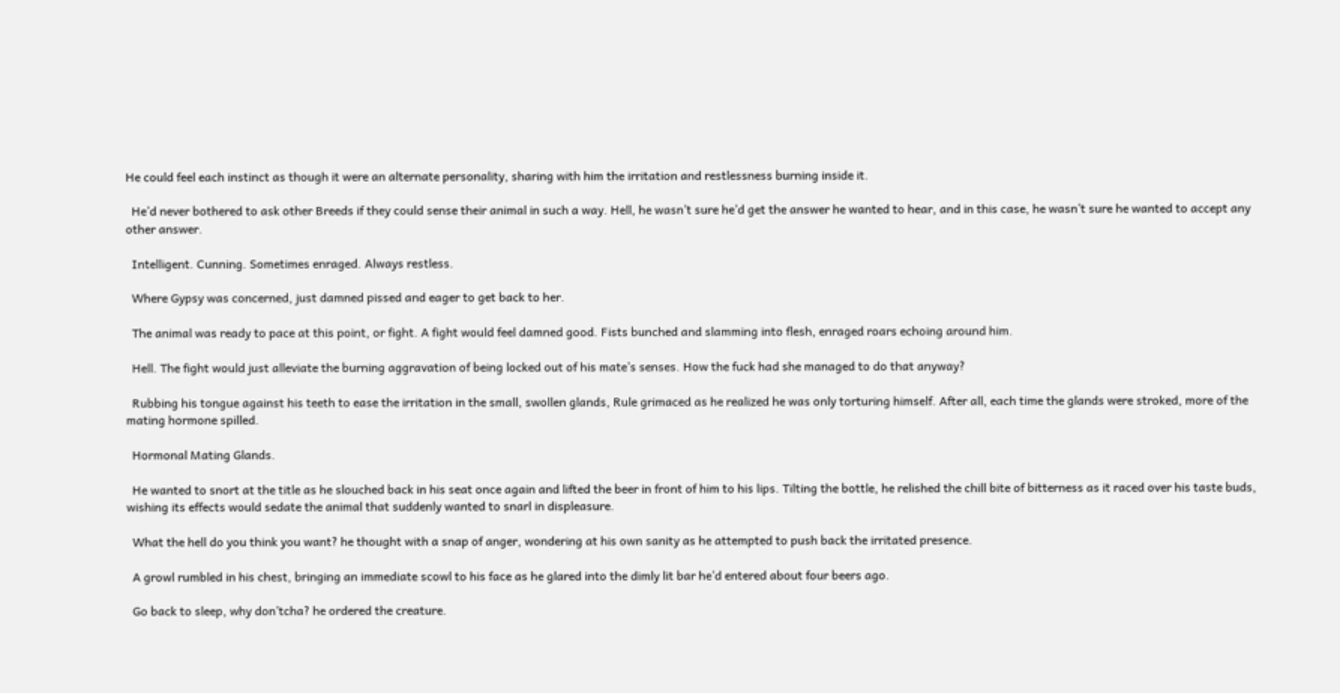He could feel each instinct as though it were an alternate personality, sharing with him the irritation and restlessness burning inside it.

  He’d never bothered to ask other Breeds if they could sense their animal in such a way. Hell, he wasn’t sure he’d get the answer he wanted to hear, and in this case, he wasn’t sure he wanted to accept any other answer.

  Intelligent. Cunning. Sometimes enraged. Always restless.

  Where Gypsy was concerned, just damned pissed and eager to get back to her.

  The animal was ready to pace at this point, or fight. A fight would feel damned good. Fists bunched and slamming into flesh, enraged roars echoing around him.

  Hell. The fight would just alleviate the burning aggravation of being locked out of his mate’s senses. How the fuck had she managed to do that anyway?

  Rubbing his tongue against his teeth to ease the irritation in the small, swollen glands, Rule grimaced as he realized he was only torturing himself. After all, each time the glands were stroked, more of the mating hormone spilled.

  Hormonal Mating Glands.

  He wanted to snort at the title as he slouched back in his seat once again and lifted the beer in front of him to his lips. Tilting the bottle, he relished the chill bite of bitterness as it raced over his taste buds, wishing its effects would sedate the animal that suddenly wanted to snarl in displeasure.

  What the hell do you think you want? he thought with a snap of anger, wondering at his own sanity as he attempted to push back the irritated presence.

  A growl rumbled in his chest, bringing an immediate scowl to his face as he glared into the dimly lit bar he’d entered about four beers ago.

  Go back to sleep, why don’tcha? he ordered the creature.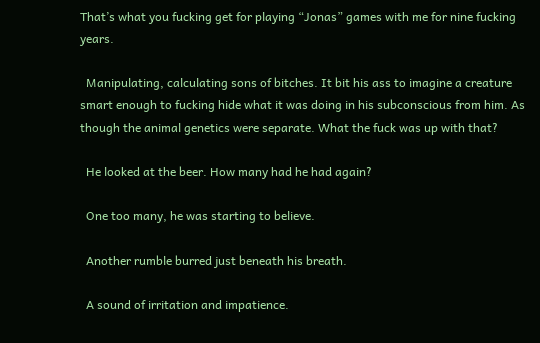That’s what you fucking get for playing “Jonas” games with me for nine fucking years.

  Manipulating, calculating sons of bitches. It bit his ass to imagine a creature smart enough to fucking hide what it was doing in his subconscious from him. As though the animal genetics were separate. What the fuck was up with that?

  He looked at the beer. How many had he had again?

  One too many, he was starting to believe.

  Another rumble burred just beneath his breath.

  A sound of irritation and impatience.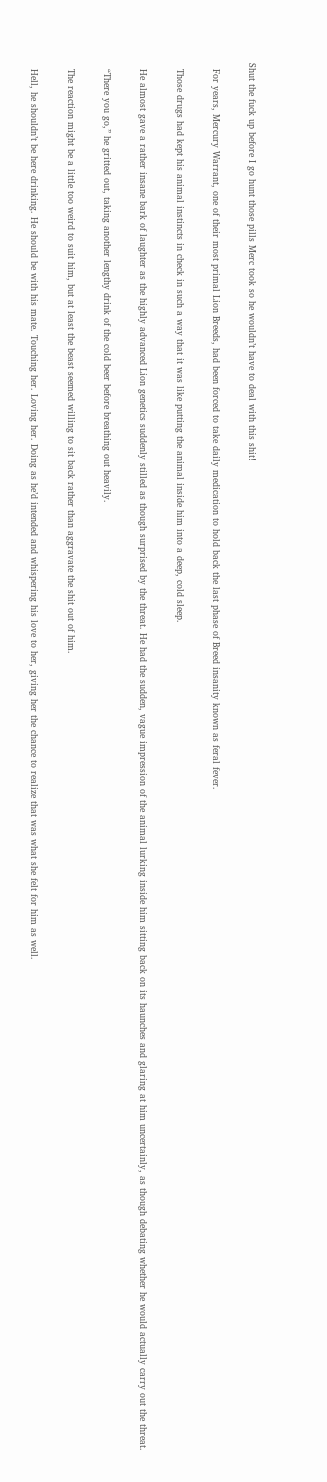Shut the fuck up before I go hunt those pills Merc took so he wouldn’t have to deal with this shit!

  For years, Mercury Warrant, one of their most primal Lion Breeds, had been forced to take daily medication to hold back the last phase of Breed insanity known as feral fever.

  Those drugs had kept his animal instincts in check in such a way that it was like putting the animal inside him into a deep, cold sleep.

  He almost gave a rather insane bark of laughter as the highly advanced Lion genetics suddenly stilled as though surprised by the threat. He had the sudden, vague impression of the animal lurking inside him sitting back on its haunches and glaring at him uncertainly, as though debating whether he would actually carry out the threat.

  “There you go,” he gritted out, taking another lengthy drink of the cold beer before breathing out heavily.

  The reaction might be a little too weird to suit him, but at least the beast seemed willing to sit back rather than aggravate the shit out of him.

  Hell, he shouldn’t be here drinking. He should be with his mate. Touching her. Loving her. Doing as he’d intended and whispering his love to her, giving her the chance to realize that was what she felt for him as well.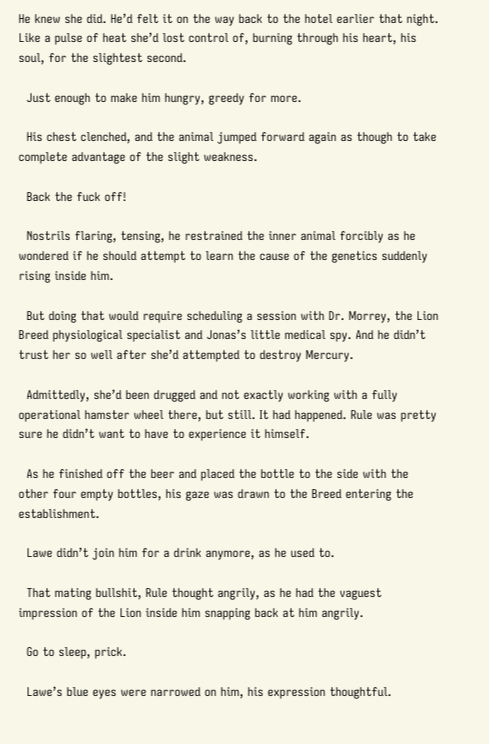He knew she did. He’d felt it on the way back to the hotel earlier that night. Like a pulse of heat she’d lost control of, burning through his heart, his soul, for the slightest second.

  Just enough to make him hungry, greedy for more.

  His chest clenched, and the animal jumped forward again as though to take complete advantage of the slight weakness.

  Back the fuck off!

  Nostrils flaring, tensing, he restrained the inner animal forcibly as he wondered if he should attempt to learn the cause of the genetics suddenly rising inside him.

  But doing that would require scheduling a session with Dr. Morrey, the Lion Breed physiological specialist and Jonas’s little medical spy. And he didn’t trust her so well after she’d attempted to destroy Mercury.

  Admittedly, she’d been drugged and not exactly working with a fully operational hamster wheel there, but still. It had happened. Rule was pretty sure he didn’t want to have to experience it himself.

  As he finished off the beer and placed the bottle to the side with the other four empty bottles, his gaze was drawn to the Breed entering the establishment.

  Lawe didn’t join him for a drink anymore, as he used to.

  That mating bullshit, Rule thought angrily, as he had the vaguest impression of the Lion inside him snapping back at him angrily.

  Go to sleep, prick.

  Lawe’s blue eyes were narrowed on him, his expression thoughtful.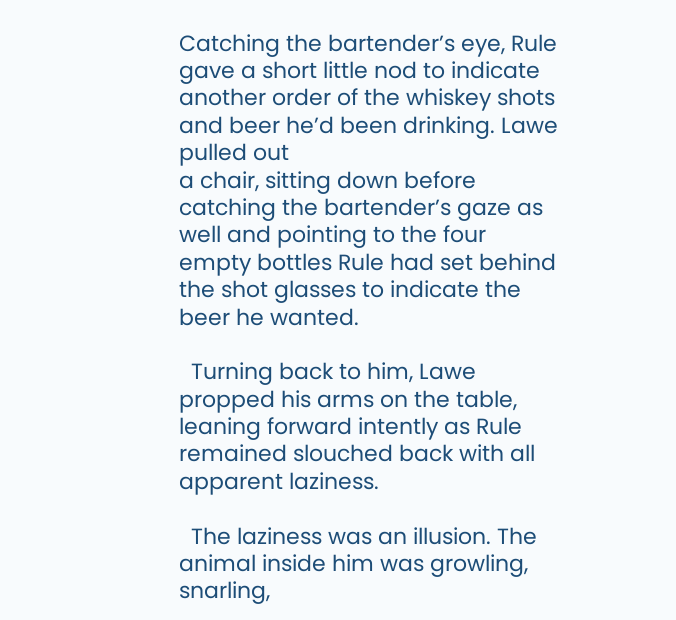Catching the bartender’s eye, Rule gave a short little nod to indicate another order of the whiskey shots and beer he’d been drinking. Lawe pulled out
a chair, sitting down before catching the bartender’s gaze as well and pointing to the four empty bottles Rule had set behind the shot glasses to indicate the beer he wanted.

  Turning back to him, Lawe propped his arms on the table, leaning forward intently as Rule remained slouched back with all apparent laziness.

  The laziness was an illusion. The animal inside him was growling, snarling,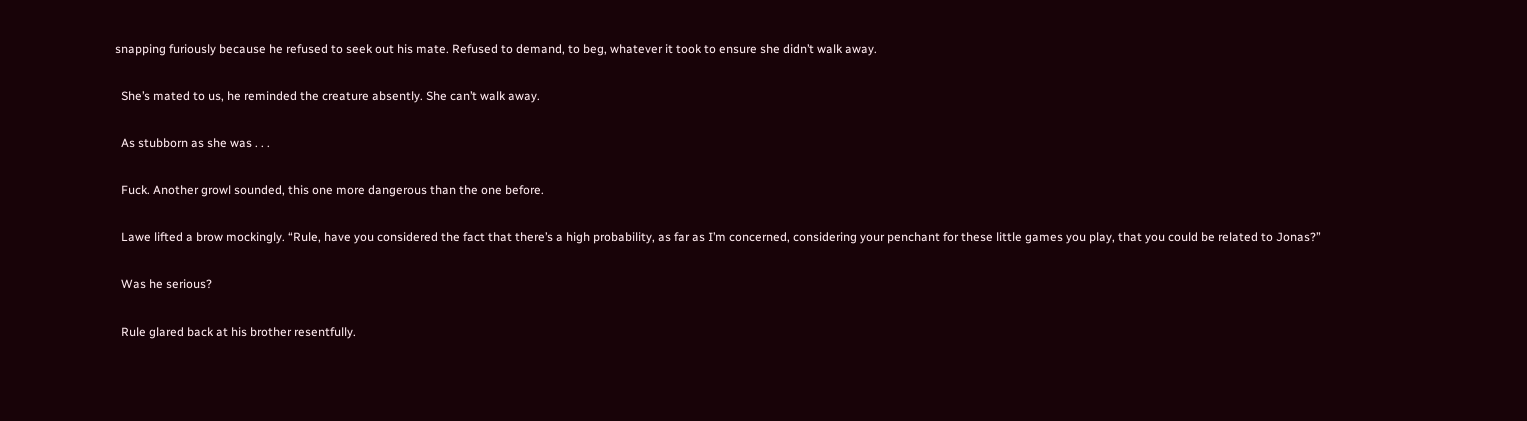snapping furiously because he refused to seek out his mate. Refused to demand, to beg, whatever it took to ensure she didn’t walk away.

  She’s mated to us, he reminded the creature absently. She can’t walk away.

  As stubborn as she was . . .

  Fuck. Another growl sounded, this one more dangerous than the one before.

  Lawe lifted a brow mockingly. “Rule, have you considered the fact that there’s a high probability, as far as I’m concerned, considering your penchant for these little games you play, that you could be related to Jonas?”

  Was he serious?

  Rule glared back at his brother resentfully.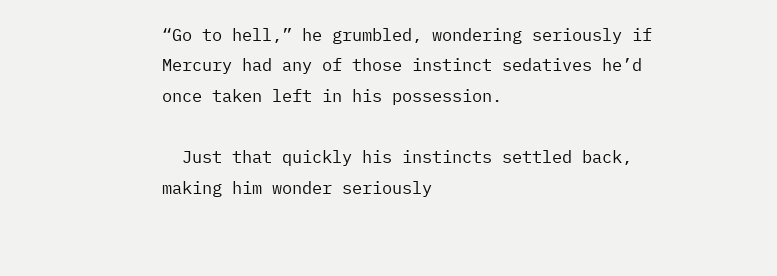“Go to hell,” he grumbled, wondering seriously if Mercury had any of those instinct sedatives he’d once taken left in his possession.

  Just that quickly his instincts settled back, making him wonder seriously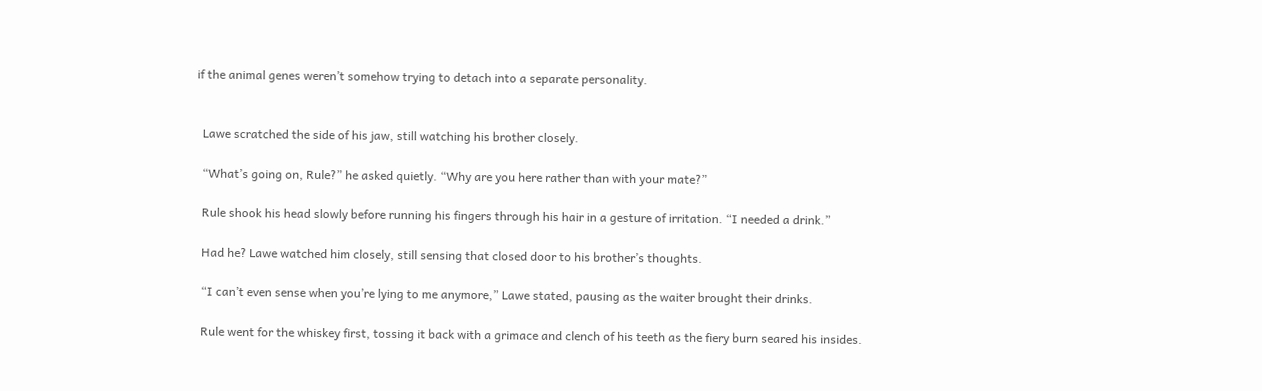if the animal genes weren’t somehow trying to detach into a separate personality.


  Lawe scratched the side of his jaw, still watching his brother closely.

  “What’s going on, Rule?” he asked quietly. “Why are you here rather than with your mate?”

  Rule shook his head slowly before running his fingers through his hair in a gesture of irritation. “I needed a drink.”

  Had he? Lawe watched him closely, still sensing that closed door to his brother’s thoughts.

  “I can’t even sense when you’re lying to me anymore,” Lawe stated, pausing as the waiter brought their drinks.

  Rule went for the whiskey first, tossing it back with a grimace and clench of his teeth as the fiery burn seared his insides.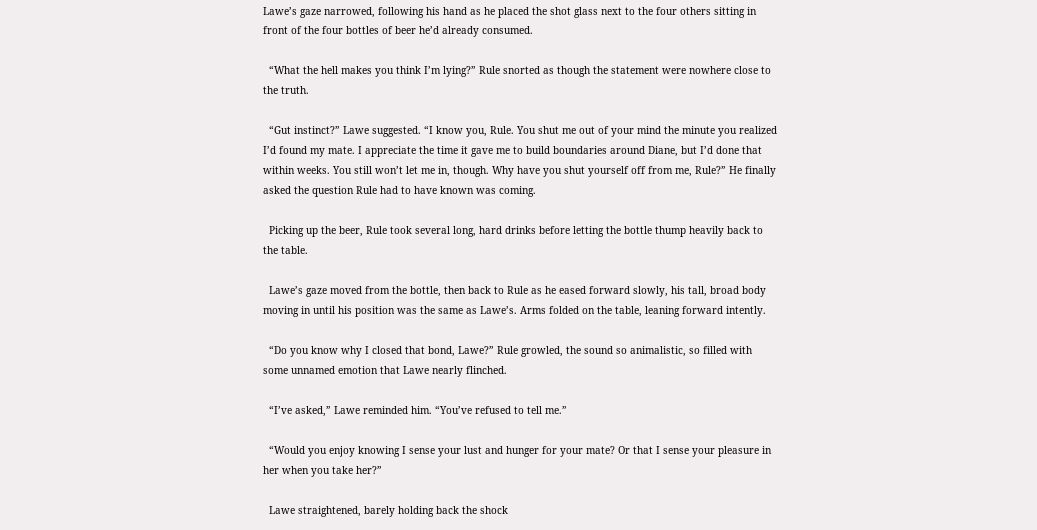Lawe’s gaze narrowed, following his hand as he placed the shot glass next to the four others sitting in front of the four bottles of beer he’d already consumed.

  “What the hell makes you think I’m lying?” Rule snorted as though the statement were nowhere close to the truth.

  “Gut instinct?” Lawe suggested. “I know you, Rule. You shut me out of your mind the minute you realized I’d found my mate. I appreciate the time it gave me to build boundaries around Diane, but I’d done that within weeks. You still won’t let me in, though. Why have you shut yourself off from me, Rule?” He finally asked the question Rule had to have known was coming.

  Picking up the beer, Rule took several long, hard drinks before letting the bottle thump heavily back to the table.

  Lawe’s gaze moved from the bottle, then back to Rule as he eased forward slowly, his tall, broad body moving in until his position was the same as Lawe’s. Arms folded on the table, leaning forward intently.

  “Do you know why I closed that bond, Lawe?” Rule growled, the sound so animalistic, so filled with some unnamed emotion that Lawe nearly flinched.

  “I’ve asked,” Lawe reminded him. “You’ve refused to tell me.”

  “Would you enjoy knowing I sense your lust and hunger for your mate? Or that I sense your pleasure in her when you take her?”

  Lawe straightened, barely holding back the shock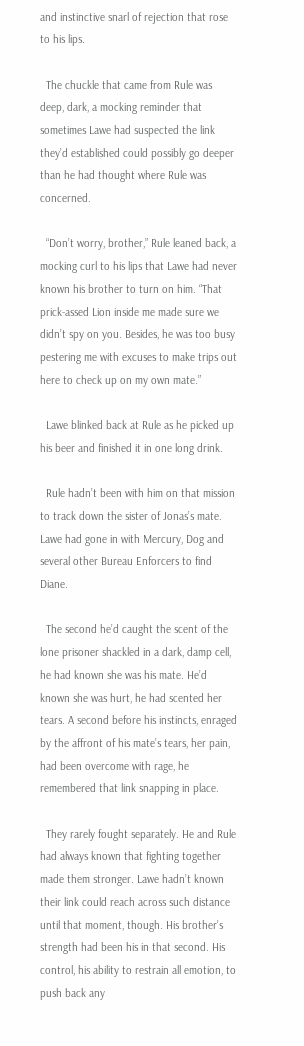and instinctive snarl of rejection that rose to his lips.

  The chuckle that came from Rule was deep, dark, a mocking reminder that sometimes Lawe had suspected the link they’d established could possibly go deeper than he had thought where Rule was concerned.

  “Don’t worry, brother,” Rule leaned back, a mocking curl to his lips that Lawe had never known his brother to turn on him. “That prick-assed Lion inside me made sure we didn’t spy on you. Besides, he was too busy pestering me with excuses to make trips out here to check up on my own mate.”

  Lawe blinked back at Rule as he picked up his beer and finished it in one long drink.

  Rule hadn’t been with him on that mission to track down the sister of Jonas’s mate. Lawe had gone in with Mercury, Dog and several other Bureau Enforcers to find Diane.

  The second he’d caught the scent of the lone prisoner shackled in a dark, damp cell, he had known she was his mate. He’d known she was hurt, he had scented her tears. A second before his instincts, enraged by the affront of his mate’s tears, her pain, had been overcome with rage, he remembered that link snapping in place.

  They rarely fought separately. He and Rule had always known that fighting together made them stronger. Lawe hadn’t known their link could reach across such distance until that moment, though. His brother’s strength had been his in that second. His control, his ability to restrain all emotion, to push back any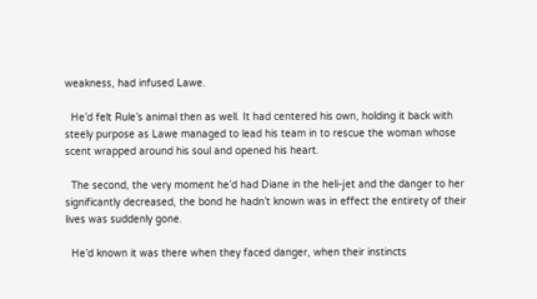weakness, had infused Lawe.

  He’d felt Rule’s animal then as well. It had centered his own, holding it back with steely purpose as Lawe managed to lead his team in to rescue the woman whose scent wrapped around his soul and opened his heart.

  The second, the very moment he’d had Diane in the heli-jet and the danger to her significantly decreased, the bond he hadn’t known was in effect the entirety of their lives was suddenly gone.

  He’d known it was there when they faced danger, when their instincts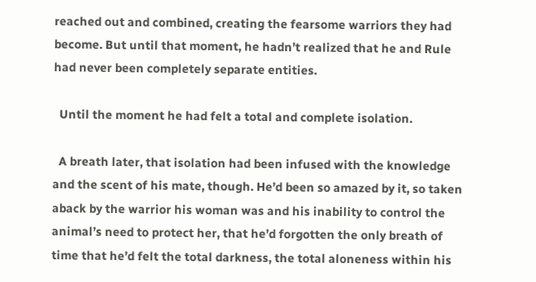reached out and combined, creating the fearsome warriors they had become. But until that moment, he hadn’t realized that he and Rule had never been completely separate entities.

  Until the moment he had felt a total and complete isolation.

  A breath later, that isolation had been infused with the knowledge and the scent of his mate, though. He’d been so amazed by it, so taken aback by the warrior his woman was and his inability to control the animal’s need to protect her, that he’d forgotten the only breath of time that he’d felt the total darkness, the total aloneness within his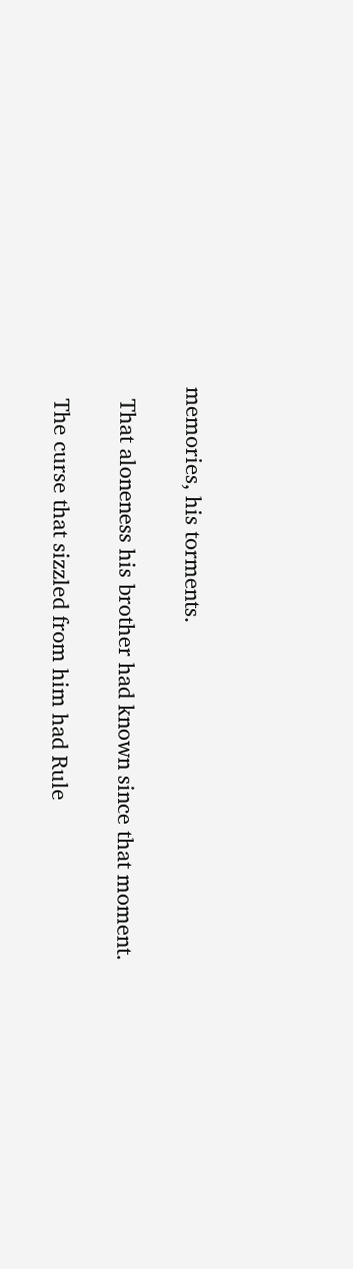memories, his torments.

  That aloneness his brother had known since that moment.

  The curse that sizzled from him had Rule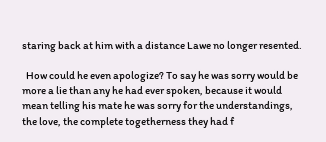staring back at him with a distance Lawe no longer resented.

  How could he even apologize? To say he was sorry would be more a lie than any he had ever spoken, because it would mean telling his mate he was sorry for the understandings, the love, the complete togetherness they had f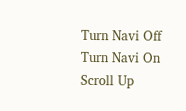Turn Navi Off
Turn Navi On
Scroll Up